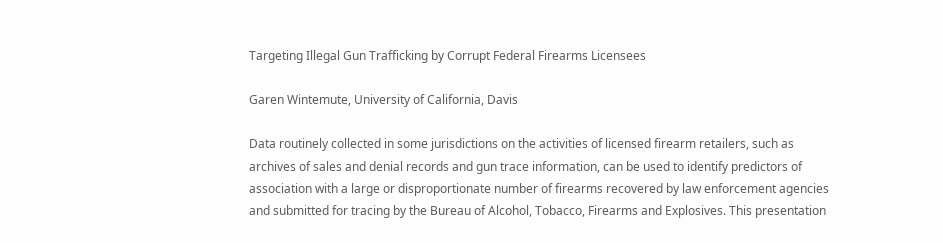Targeting Illegal Gun Trafficking by Corrupt Federal Firearms Licensees

Garen Wintemute, University of California, Davis

Data routinely collected in some jurisdictions on the activities of licensed firearm retailers, such as archives of sales and denial records and gun trace information, can be used to identify predictors of association with a large or disproportionate number of firearms recovered by law enforcement agencies and submitted for tracing by the Bureau of Alcohol, Tobacco, Firearms and Explosives. This presentation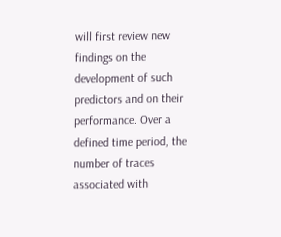will first review new findings on the development of such predictors and on their performance. Over a defined time period, the number of traces associated with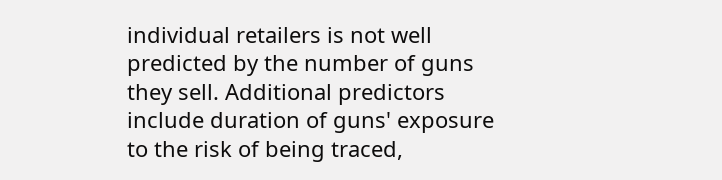individual retailers is not well predicted by the number of guns they sell. Additional predictors include duration of guns' exposure to the risk of being traced,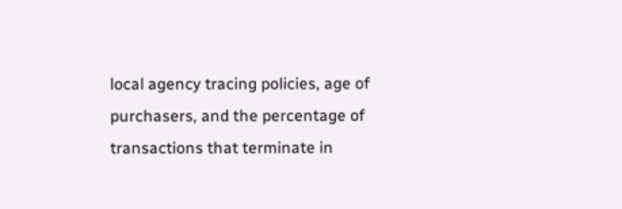local agency tracing policies, age of purchasers, and the percentage of transactions that terminate in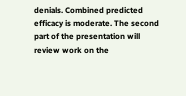denials. Combined predicted efficacy is moderate. The second part of the presentation will review work on the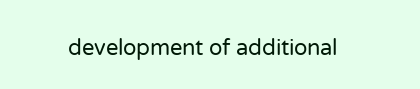development of additional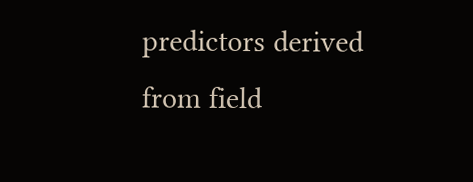predictors derived from field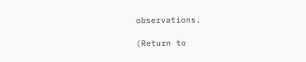observations.

(Return to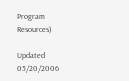Program Resources)

Updated 05/20/2006